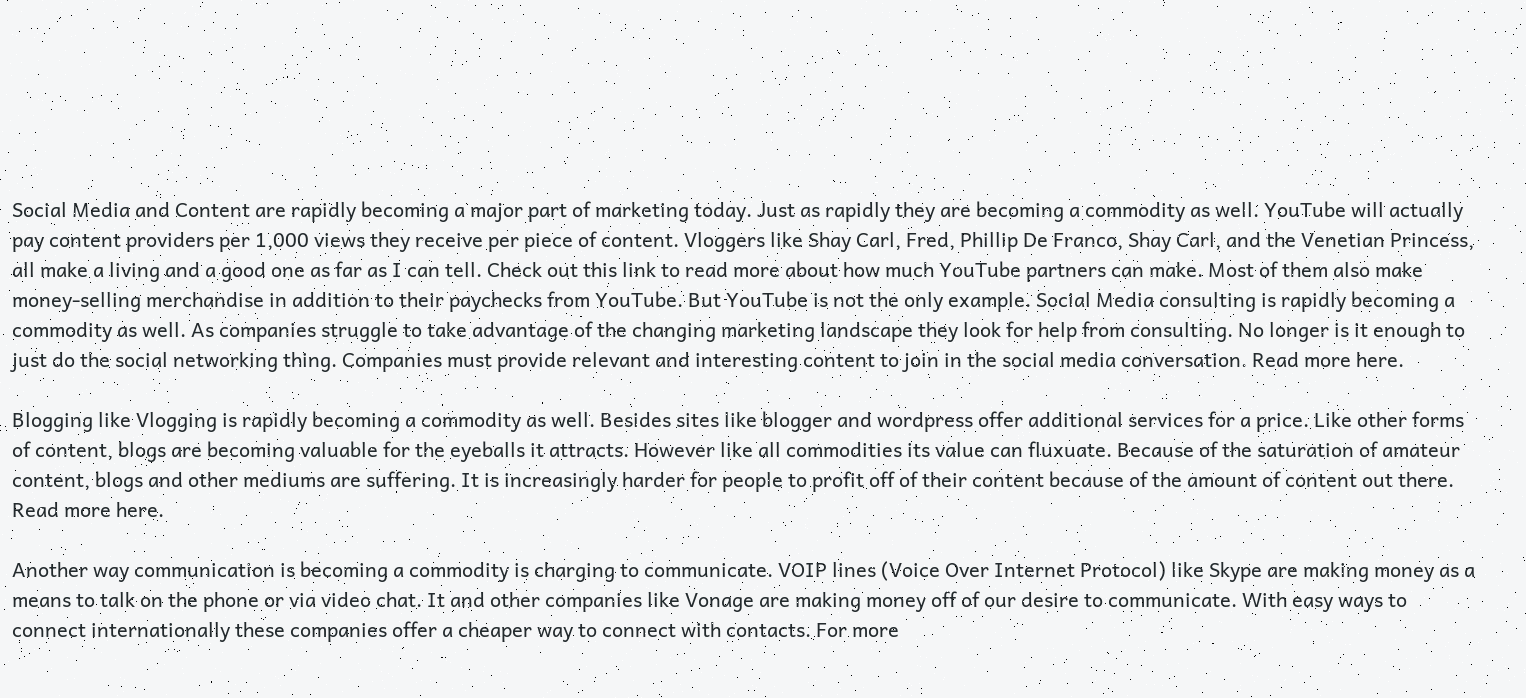Social Media and Content are rapidly becoming a major part of marketing today. Just as rapidly they are becoming a commodity as well. YouTube will actually pay content providers per 1,000 views they receive per piece of content. Vloggers like Shay Carl, Fred, Phillip De Franco, Shay Carl, and the Venetian Princess, all make a living and a good one as far as I can tell. Check out this link to read more about how much YouTube partners can make. Most of them also make money-selling merchandise in addition to their paychecks from YouTube. But YouTube is not the only example. Social Media consulting is rapidly becoming a commodity as well. As companies struggle to take advantage of the changing marketing landscape they look for help from consulting. No longer is it enough to just do the social networking thing. Companies must provide relevant and interesting content to join in the social media conversation. Read more here.

Blogging like Vlogging is rapidly becoming a commodity as well. Besides sites like blogger and wordpress offer additional services for a price. Like other forms of content, blogs are becoming valuable for the eyeballs it attracts. However like all commodities its value can fluxuate. Because of the saturation of amateur content, blogs and other mediums are suffering. It is increasingly harder for people to profit off of their content because of the amount of content out there. Read more here.

Another way communication is becoming a commodity is charging to communicate. VOIP lines (Voice Over Internet Protocol) like Skype are making money as a means to talk on the phone or via video chat. It and other companies like Vonage are making money off of our desire to communicate. With easy ways to connect internationally these companies offer a cheaper way to connect with contacts. For more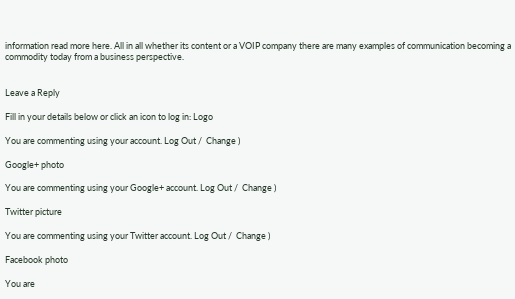information read more here. All in all whether its content or a VOIP company there are many examples of communication becoming a commodity today from a business perspective.


Leave a Reply

Fill in your details below or click an icon to log in: Logo

You are commenting using your account. Log Out /  Change )

Google+ photo

You are commenting using your Google+ account. Log Out /  Change )

Twitter picture

You are commenting using your Twitter account. Log Out /  Change )

Facebook photo

You are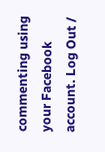commenting using your Facebook account. Log Out /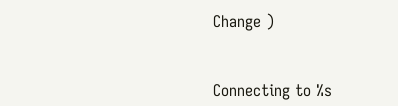Change )


Connecting to %s